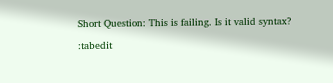Short Question: This is failing. Is it valid syntax?

:tabedit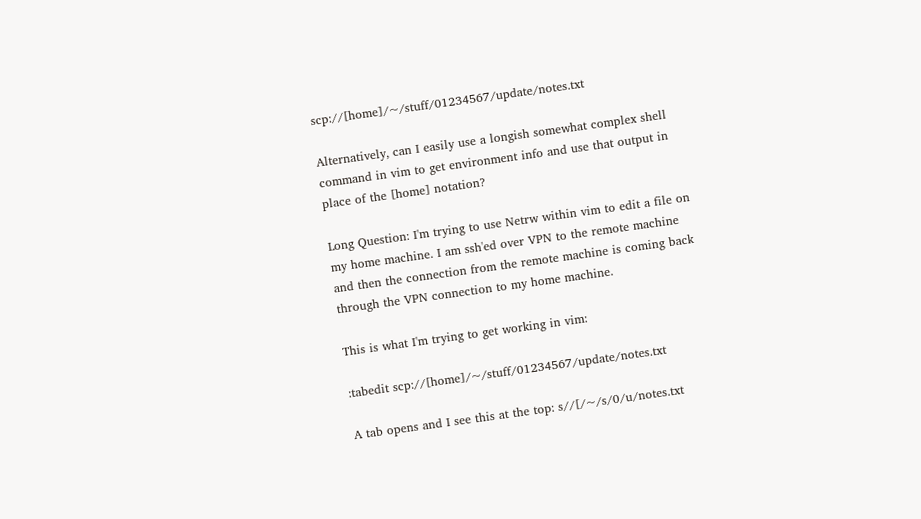scp://[home]/~/stuff/01234567/update/notes.txt

Alternatively, can I easily use a longish somewhat complex shell command in vim to get environment info and use that output in place of the [home] notation?

Long Question: I'm trying to use Netrw within vim to edit a file on my home machine. I am ssh'ed over VPN to the remote machine and then the connection from the remote machine is coming back through the VPN connection to my home machine.

This is what I'm trying to get working in vim:

:tabedit scp://[home]/~/stuff/01234567/update/notes.txt

A tab opens and I see this at the top: s//[/~/s/0/u/notes.txt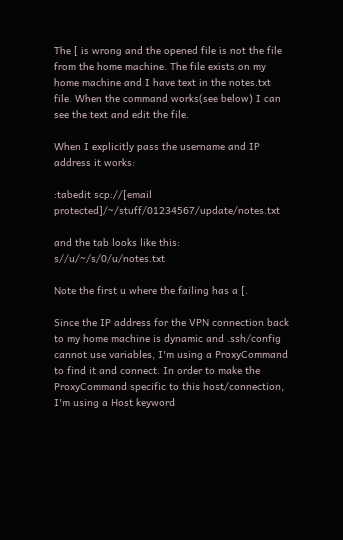The [ is wrong and the opened file is not the file from the home machine. The file exists on my home machine and I have text in the notes.txt file. When the command works(see below) I can see the text and edit the file.

When I explicitly pass the username and IP address it works:

:tabedit scp://[email protected]/~/stuff/01234567/update/notes.txt

and the tab looks like this: s//u/~/s/0/u/notes.txt

Note the first u where the failing has a [.

Since the IP address for the VPN connection back to my home machine is dynamic and .ssh/config cannot use variables, I'm using a ProxyCommand to find it and connect. In order to make the ProxyCommand specific to this host/connection, I'm using a Host keyword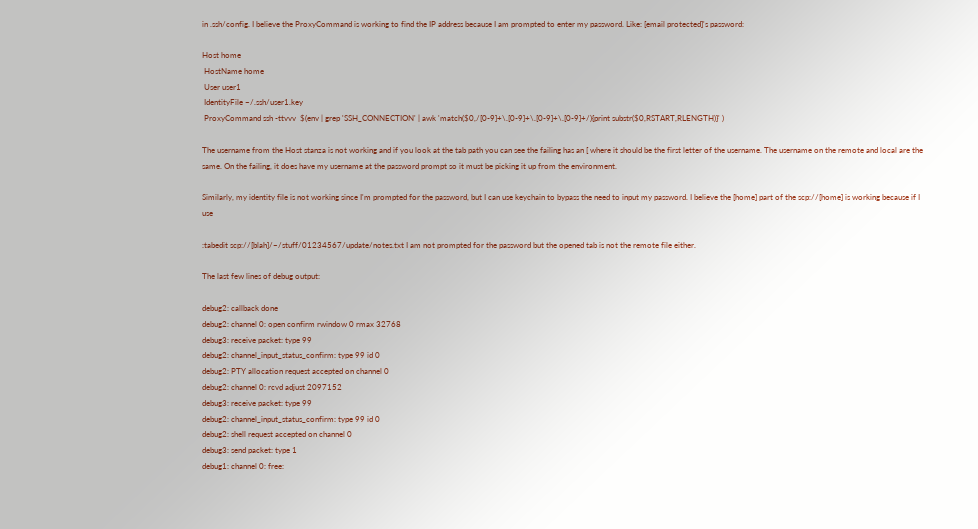in .ssh/config. I believe the ProxyCommand is working to find the IP address because I am prompted to enter my password. Like: [email protected]'s password:

Host home
 HostName home
 User user1
 IdentityFile ~/.ssh/user1.key
 ProxyCommand ssh -ttvvv  $(env | grep 'SSH_CONNECTION' | awk 'match($0,/[0-9]+\.[0-9]+\.[0-9]+\.[0-9]+/){print substr($0,RSTART,RLENGTH)}' )

The username from the Host stanza is not working and if you look at the tab path you can see the failing has an [ where it should be the first letter of the username. The username on the remote and local are the same. On the failing, it does have my username at the password prompt so it must be picking it up from the environment.

Similarly, my identity file is not working since I'm prompted for the password, but I can use keychain to bypass the need to input my password. I believe the [home] part of the scp://[home] is working because if I use

:tabedit scp://[blah]/~/stuff/01234567/update/notes.txt I am not prompted for the password but the opened tab is not the remote file either.

The last few lines of debug output:

debug2: callback done
debug2: channel 0: open confirm rwindow 0 rmax 32768
debug3: receive packet: type 99
debug2: channel_input_status_confirm: type 99 id 0
debug2: PTY allocation request accepted on channel 0
debug2: channel 0: rcvd adjust 2097152
debug3: receive packet: type 99
debug2: channel_input_status_confirm: type 99 id 0
debug2: shell request accepted on channel 0
debug3: send packet: type 1
debug1: channel 0: free: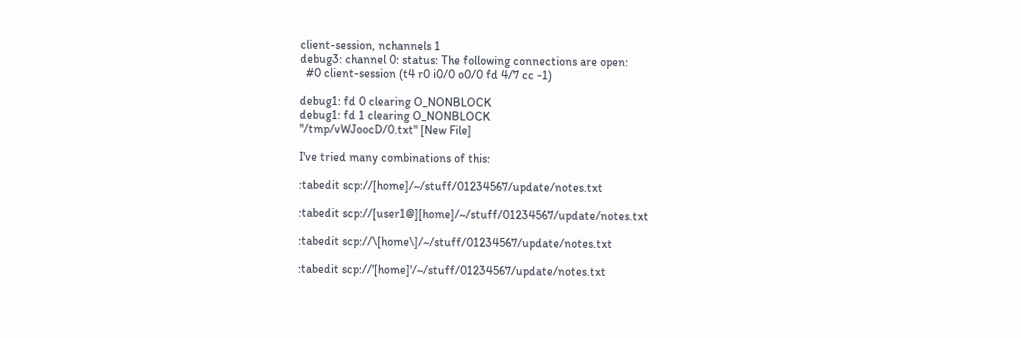client-session, nchannels 1
debug3: channel 0: status: The following connections are open:
  #0 client-session (t4 r0 i0/0 o0/0 fd 4/7 cc -1)

debug1: fd 0 clearing O_NONBLOCK
debug1: fd 1 clearing O_NONBLOCK
"/tmp/vWJoocD/0.txt" [New File]

I've tried many combinations of this:

:tabedit scp://[home]/~/stuff/01234567/update/notes.txt

:tabedit scp://[user1@][home]/~/stuff/01234567/update/notes.txt

:tabedit scp://\[home\]/~/stuff/01234567/update/notes.txt

:tabedit scp://'[home]'/~/stuff/01234567/update/notes.txt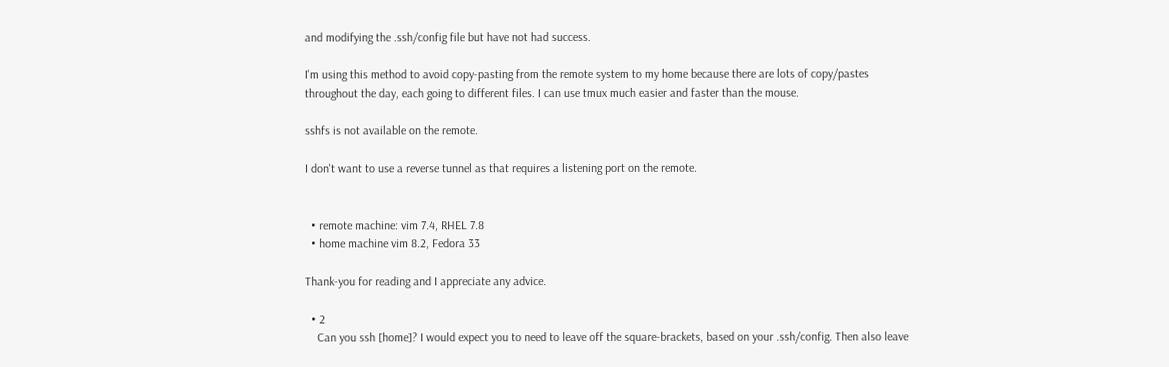and modifying the .ssh/config file but have not had success.

I'm using this method to avoid copy-pasting from the remote system to my home because there are lots of copy/pastes throughout the day, each going to different files. I can use tmux much easier and faster than the mouse.

sshfs is not available on the remote.

I don't want to use a reverse tunnel as that requires a listening port on the remote.


  • remote machine: vim 7.4, RHEL 7.8
  • home machine vim 8.2, Fedora 33

Thank-you for reading and I appreciate any advice.

  • 2
    Can you ssh [home]? I would expect you to need to leave off the square-brackets, based on your .ssh/config. Then also leave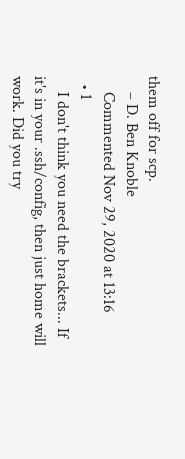them off for scp.
    – D. Ben Knoble
    Commented Nov 29, 2020 at 13:16
  • 1
    I don't think you need the brackets... If it's in your .ssh/config, then just home will work. Did you try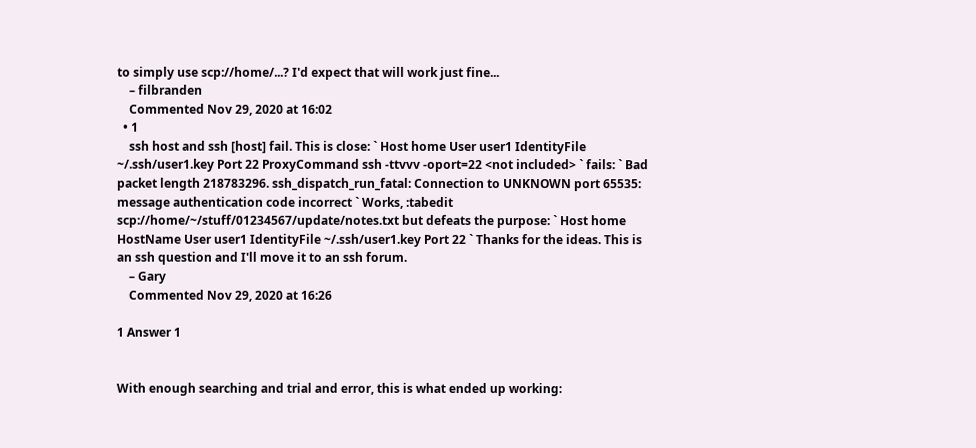to simply use scp://home/...? I'd expect that will work just fine...
    – filbranden
    Commented Nov 29, 2020 at 16:02
  • 1
    ssh host and ssh [host] fail. This is close: ` Host home User user1 IdentityFile ~/.ssh/user1.key Port 22 ProxyCommand ssh -ttvvv -oport=22 <not included> ` fails: ` Bad packet length 218783296. ssh_dispatch_run_fatal: Connection to UNKNOWN port 65535: message authentication code incorrect ` Works, :tabedit scp://home/~/stuff/01234567/update/notes.txt but defeats the purpose: ` Host home HostName User user1 IdentityFile ~/.ssh/user1.key Port 22 ` Thanks for the ideas. This is an ssh question and I'll move it to an ssh forum.
    – Gary
    Commented Nov 29, 2020 at 16:26

1 Answer 1


With enough searching and trial and error, this is what ended up working: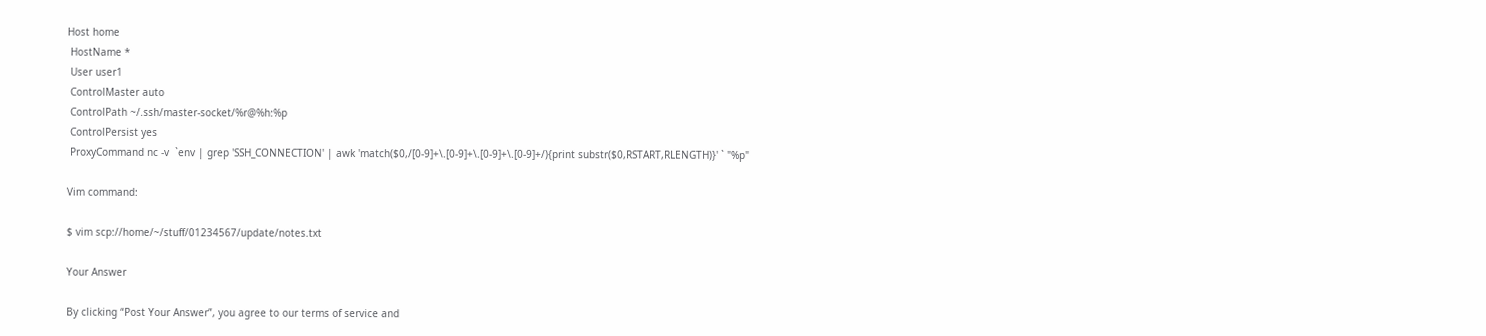Host home
 HostName *
 User user1
 ControlMaster auto
 ControlPath ~/.ssh/master-socket/%r@%h:%p
 ControlPersist yes
 ProxyCommand nc -v  `env | grep 'SSH_CONNECTION' | awk 'match($0,/[0-9]+\.[0-9]+\.[0-9]+\.[0-9]+/){print substr($0,RSTART,RLENGTH)}' ` "%p"

Vim command:

$ vim scp://home/~/stuff/01234567/update/notes.txt

Your Answer

By clicking “Post Your Answer”, you agree to our terms of service and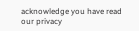acknowledge you have read our privacy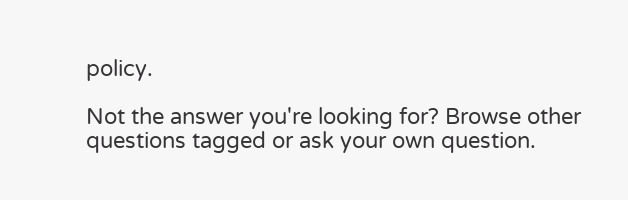policy.

Not the answer you're looking for? Browse other questions tagged or ask your own question.